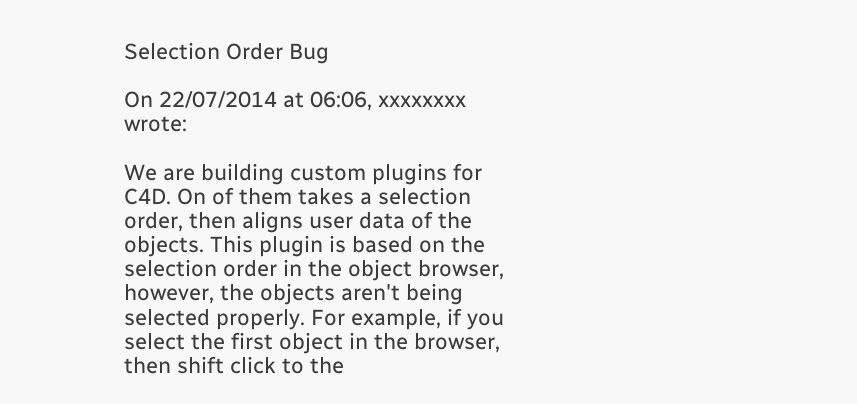Selection Order Bug

On 22/07/2014 at 06:06, xxxxxxxx wrote:

We are building custom plugins for C4D. On of them takes a selection order, then aligns user data of the objects. This plugin is based on the selection order in the object browser, however, the objects aren't being selected properly. For example, if you select the first object in the browser, then shift click to the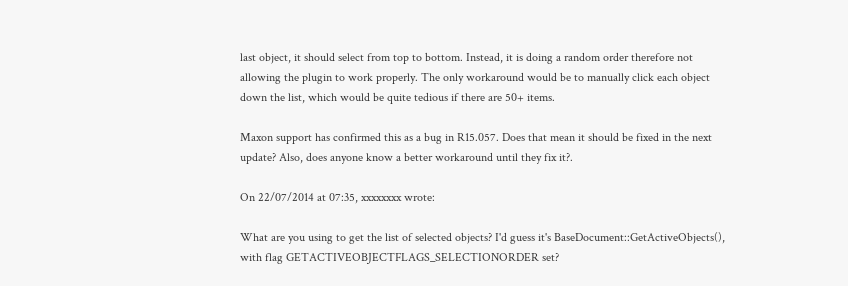last object, it should select from top to bottom. Instead, it is doing a random order therefore not allowing the plugin to work properly. The only workaround would be to manually click each object down the list, which would be quite tedious if there are 50+ items.

Maxon support has confirmed this as a bug in R15.057. Does that mean it should be fixed in the next update? Also, does anyone know a better workaround until they fix it?.

On 22/07/2014 at 07:35, xxxxxxxx wrote:

What are you using to get the list of selected objects? I'd guess it's BaseDocument::GetActiveObjects(), with flag GETACTIVEOBJECTFLAGS_SELECTIONORDER set?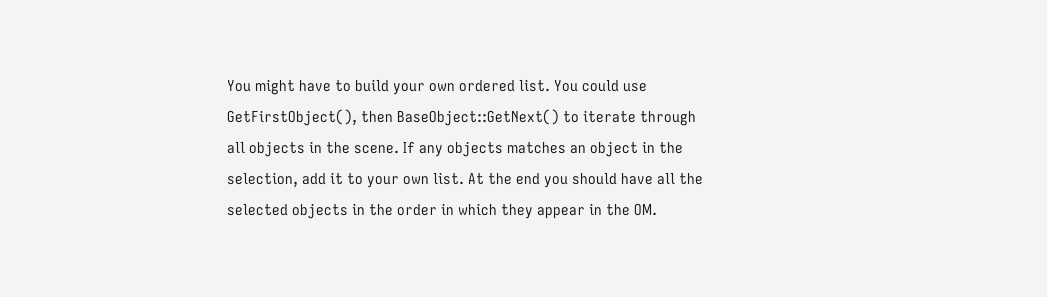You might have to build your own ordered list. You could use GetFirstObject(), then BaseObject::GetNext() to iterate through all objects in the scene. If any objects matches an object in the selection, add it to your own list. At the end you should have all the selected objects in the order in which they appear in the OM.